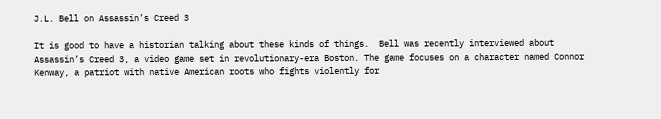J.L. Bell on Assassin’s Creed 3

It is good to have a historian talking about these kinds of things.  Bell was recently interviewed about Assassin’s Creed 3, a video game set in revolutionary-era Boston. The game focuses on a character named Connor Kenway, a patriot with native American roots who fights violently for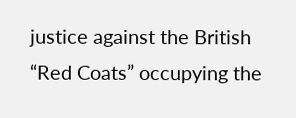justice against the British “Red Coats” occupying the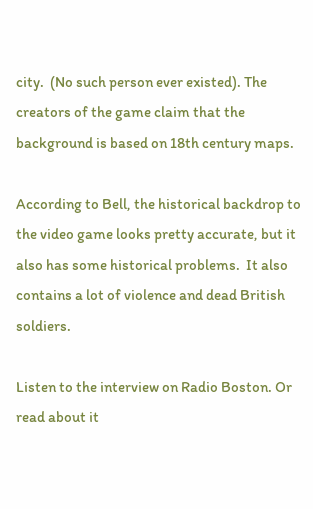city.  (No such person ever existed). The creators of the game claim that the background is based on 18th century maps.

According to Bell, the historical backdrop to the video game looks pretty accurate, but it also has some historical problems.  It also contains a lot of violence and dead British soldiers.

Listen to the interview on Radio Boston. Or read about it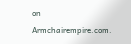on Armchairempire.com.